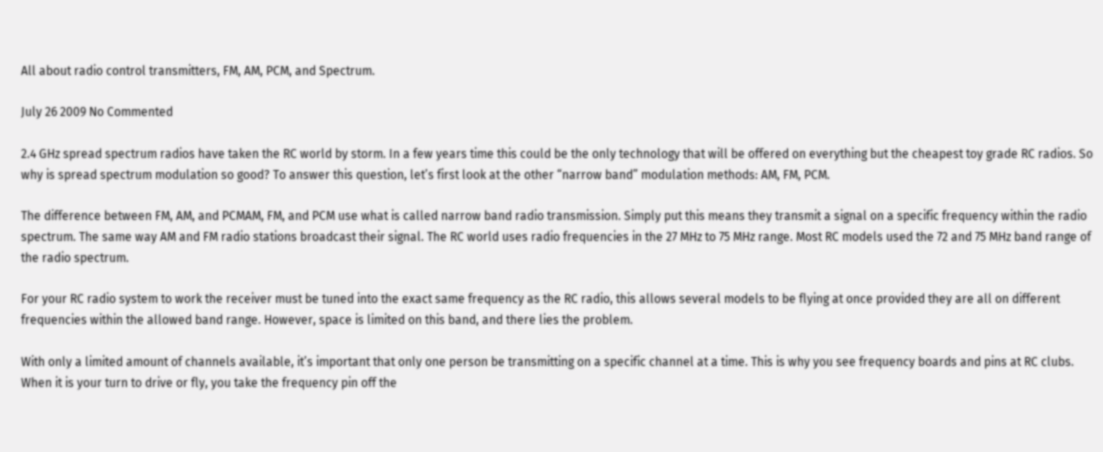All about radio control transmitters, FM, AM, PCM, and Spectrum.

July 26 2009 No Commented

2.4 GHz spread spectrum radios have taken the RC world by storm. In a few years time this could be the only technology that will be offered on everything but the cheapest toy grade RC radios. So why is spread spectrum modulation so good? To answer this question, let’s first look at the other “narrow band” modulation methods: AM, FM, PCM.

The difference between FM, AM, and PCMAM, FM, and PCM use what is called narrow band radio transmission. Simply put this means they transmit a signal on a specific frequency within the radio spectrum. The same way AM and FM radio stations broadcast their signal. The RC world uses radio frequencies in the 27 MHz to 75 MHz range. Most RC models used the 72 and 75 MHz band range of the radio spectrum.

For your RC radio system to work the receiver must be tuned into the exact same frequency as the RC radio, this allows several models to be flying at once provided they are all on different frequencies within the allowed band range. However, space is limited on this band, and there lies the problem.

With only a limited amount of channels available, it’s important that only one person be transmitting on a specific channel at a time. This is why you see frequency boards and pins at RC clubs. When it is your turn to drive or fly, you take the frequency pin off the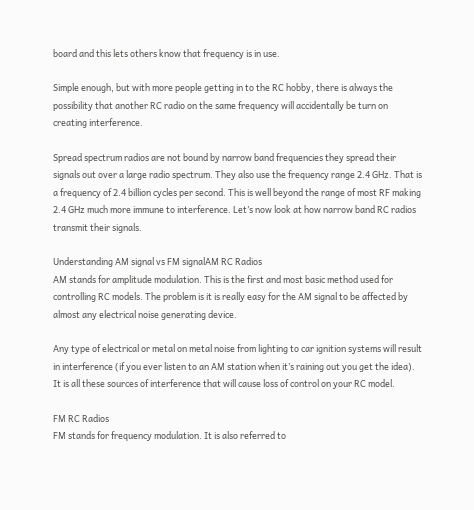board and this lets others know that frequency is in use.

Simple enough, but with more people getting in to the RC hobby, there is always the possibility that another RC radio on the same frequency will accidentally be turn on creating interference.

Spread spectrum radios are not bound by narrow band frequencies they spread their signals out over a large radio spectrum. They also use the frequency range 2.4 GHz. That is a frequency of 2.4 billion cycles per second. This is well beyond the range of most RF making 2.4 GHz much more immune to interference. Let’s now look at how narrow band RC radios transmit their signals.

Understanding AM signal vs FM signalAM RC Radios
AM stands for amplitude modulation. This is the first and most basic method used for controlling RC models. The problem is it is really easy for the AM signal to be affected by almost any electrical noise generating device.

Any type of electrical or metal on metal noise from lighting to car ignition systems will result in interference (if you ever listen to an AM station when it’s raining out you get the idea). It is all these sources of interference that will cause loss of control on your RC model.

FM RC Radios
FM stands for frequency modulation. It is also referred to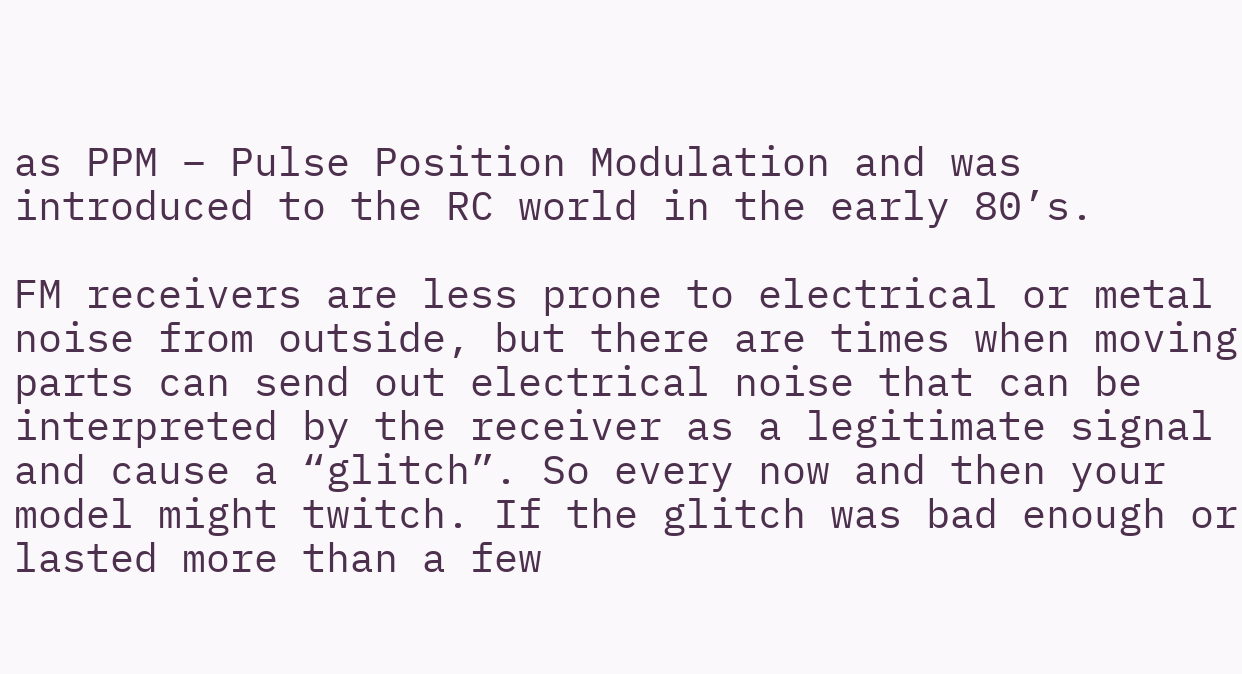as PPM – Pulse Position Modulation and was introduced to the RC world in the early 80’s.

FM receivers are less prone to electrical or metal noise from outside, but there are times when moving parts can send out electrical noise that can be interpreted by the receiver as a legitimate signal and cause a “glitch”. So every now and then your model might twitch. If the glitch was bad enough or lasted more than a few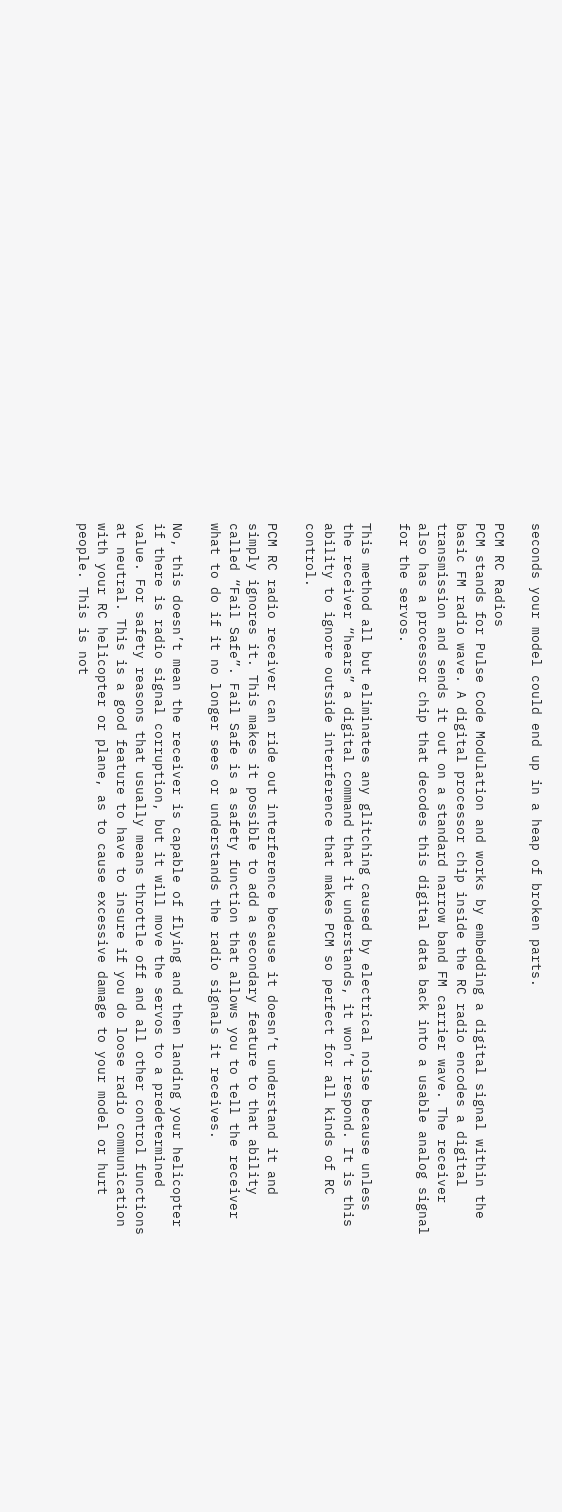seconds your model could end up in a heap of broken parts.

PCM RC Radios
PCM stands for Pulse Code Modulation and works by embedding a digital signal within the basic FM radio wave. A digital processor chip inside the RC radio encodes a digital transmission and sends it out on a standard narrow band FM carrier wave. The receiver also has a processor chip that decodes this digital data back into a usable analog signal for the servos.

This method all but eliminates any glitching caused by electrical noise because unless the receiver “hears” a digital command that it understands, it won’t respond. It is this ability to ignore outside interference that makes PCM so perfect for all kinds of RC control.

PCM RC radio receiver can ride out interference because it doesn’t understand it and simply ignores it. This makes it possible to add a secondary feature to that ability called “Fail Safe”. Fail Safe is a safety function that allows you to tell the receiver what to do if it no longer sees or understands the radio signals it receives.

No, this doesn’t mean the receiver is capable of flying and then landing your helicopter if there is radio signal corruption, but it will move the servos to a predetermined value. For safety reasons that usually means throttle off and all other control functions at neutral. This is a good feature to have to insure if you do loose radio communication with your RC helicopter or plane, as to cause excessive damage to your model or hurt people. This is not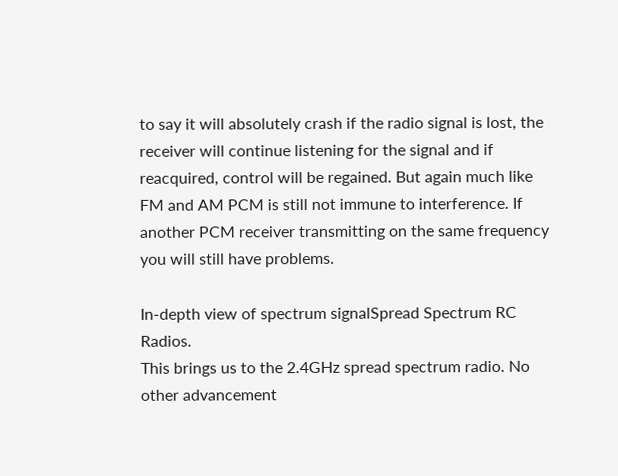to say it will absolutely crash if the radio signal is lost, the receiver will continue listening for the signal and if reacquired, control will be regained. But again much like FM and AM PCM is still not immune to interference. If another PCM receiver transmitting on the same frequency you will still have problems.

In-depth view of spectrum signalSpread Spectrum RC Radios.
This brings us to the 2.4GHz spread spectrum radio. No other advancement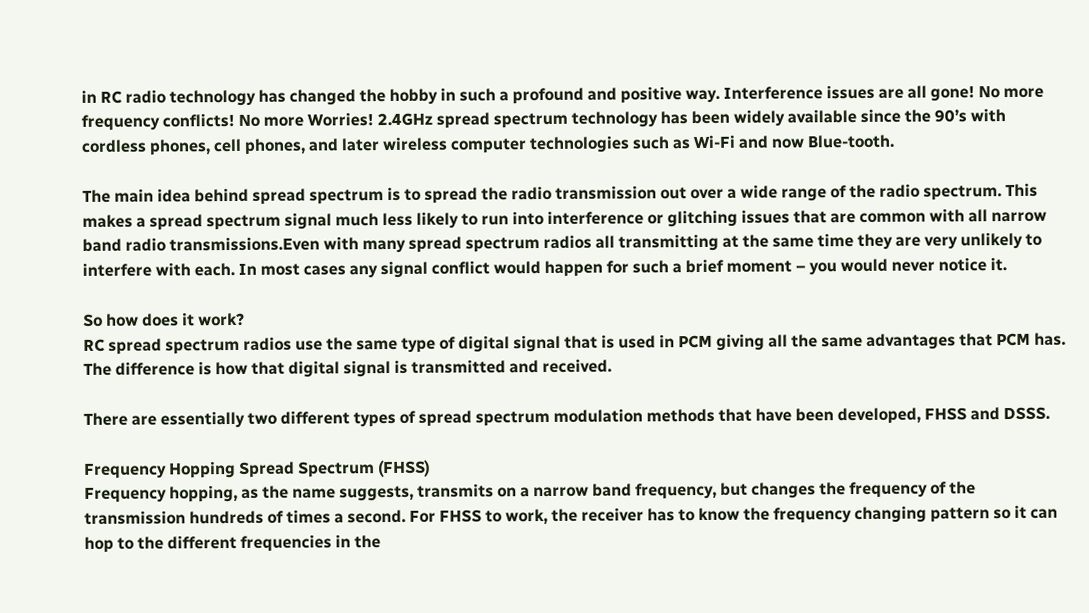in RC radio technology has changed the hobby in such a profound and positive way. Interference issues are all gone! No more frequency conflicts! No more Worries! 2.4GHz spread spectrum technology has been widely available since the 90’s with cordless phones, cell phones, and later wireless computer technologies such as Wi-Fi and now Blue-tooth.

The main idea behind spread spectrum is to spread the radio transmission out over a wide range of the radio spectrum. This makes a spread spectrum signal much less likely to run into interference or glitching issues that are common with all narrow band radio transmissions.Even with many spread spectrum radios all transmitting at the same time they are very unlikely to interfere with each. In most cases any signal conflict would happen for such a brief moment – you would never notice it.

So how does it work?
RC spread spectrum radios use the same type of digital signal that is used in PCM giving all the same advantages that PCM has. The difference is how that digital signal is transmitted and received.

There are essentially two different types of spread spectrum modulation methods that have been developed, FHSS and DSSS.

Frequency Hopping Spread Spectrum (FHSS)
Frequency hopping, as the name suggests, transmits on a narrow band frequency, but changes the frequency of the transmission hundreds of times a second. For FHSS to work, the receiver has to know the frequency changing pattern so it can hop to the different frequencies in the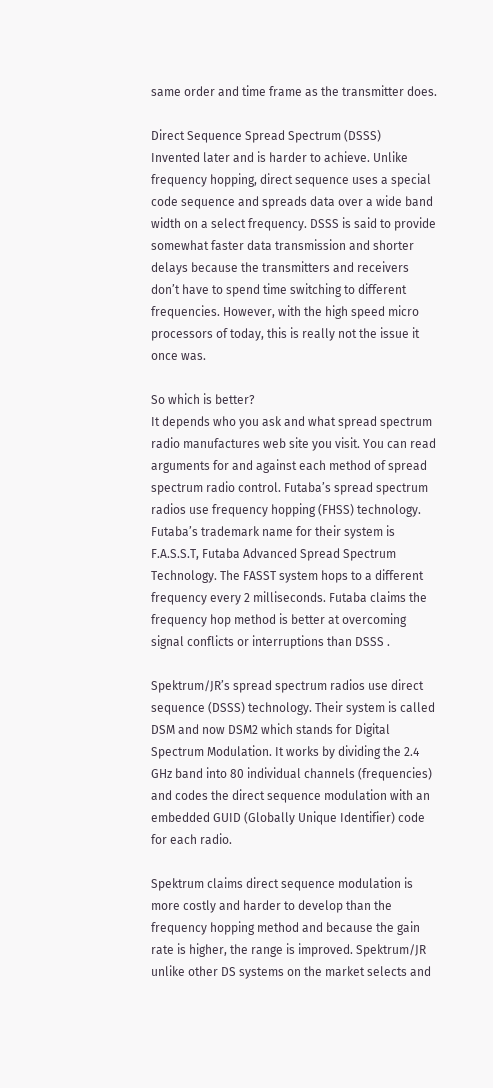same order and time frame as the transmitter does.

Direct Sequence Spread Spectrum (DSSS)
Invented later and is harder to achieve. Unlike frequency hopping, direct sequence uses a special code sequence and spreads data over a wide band width on a select frequency. DSSS is said to provide somewhat faster data transmission and shorter delays because the transmitters and receivers don’t have to spend time switching to different frequencies. However, with the high speed micro processors of today, this is really not the issue it once was.

So which is better?
It depends who you ask and what spread spectrum radio manufactures web site you visit. You can read arguments for and against each method of spread spectrum radio control. Futaba’s spread spectrum radios use frequency hopping (FHSS) technology. Futaba’s trademark name for their system is F.A.S.S.T, Futaba Advanced Spread Spectrum Technology. The FASST system hops to a different frequency every 2 milliseconds. Futaba claims the frequency hop method is better at overcoming signal conflicts or interruptions than DSSS .

Spektrum/JR’s spread spectrum radios use direct sequence (DSSS) technology. Their system is called DSM and now DSM2 which stands for Digital Spectrum Modulation. It works by dividing the 2.4 GHz band into 80 individual channels (frequencies) and codes the direct sequence modulation with an embedded GUID (Globally Unique Identifier) code for each radio.

Spektrum claims direct sequence modulation is more costly and harder to develop than the frequency hopping method and because the gain rate is higher, the range is improved. Spektrum/JR unlike other DS systems on the market selects and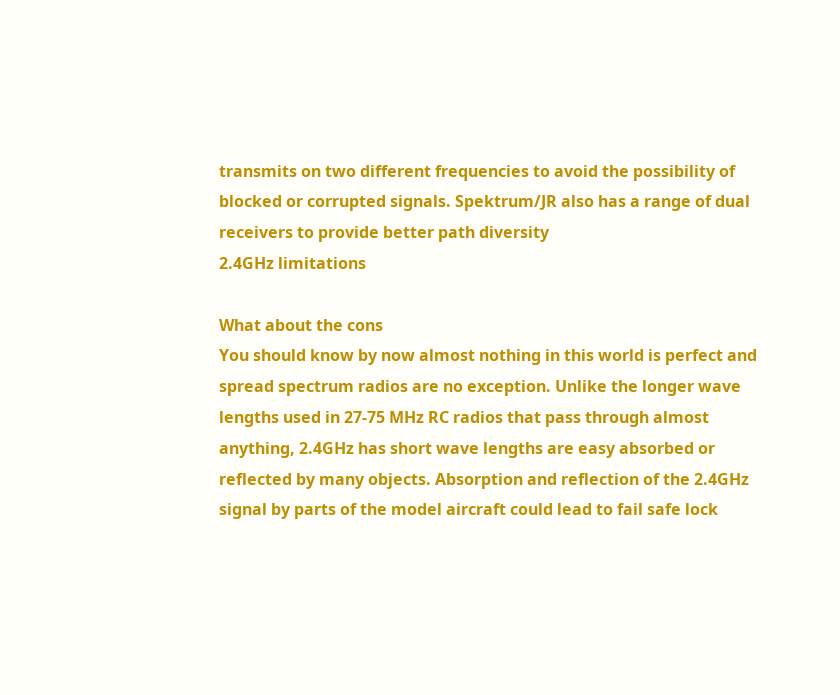transmits on two different frequencies to avoid the possibility of blocked or corrupted signals. Spektrum/JR also has a range of dual receivers to provide better path diversity
2.4GHz limitations

What about the cons
You should know by now almost nothing in this world is perfect and spread spectrum radios are no exception. Unlike the longer wave lengths used in 27-75 MHz RC radios that pass through almost anything, 2.4GHz has short wave lengths are easy absorbed or reflected by many objects. Absorption and reflection of the 2.4GHz signal by parts of the model aircraft could lead to fail safe lock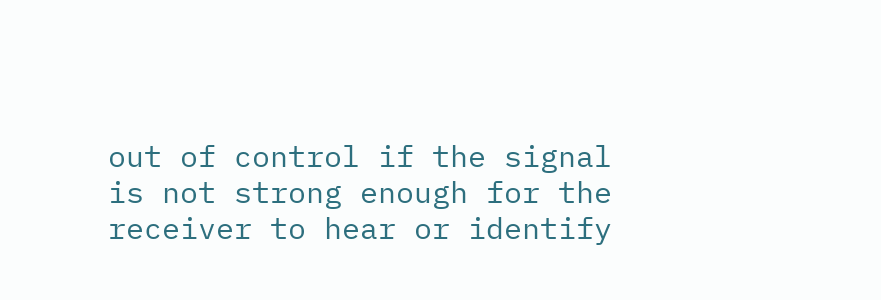out of control if the signal is not strong enough for the receiver to hear or identify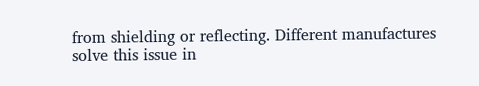from shielding or reflecting. Different manufactures solve this issue in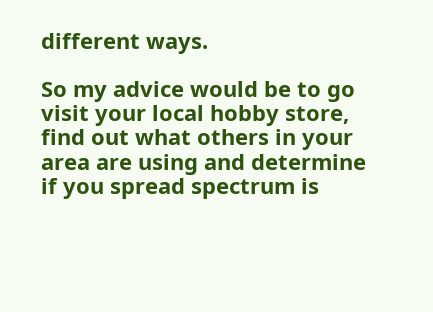different ways.

So my advice would be to go visit your local hobby store, find out what others in your area are using and determine if you spread spectrum is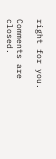right for you.

Comments are closed.